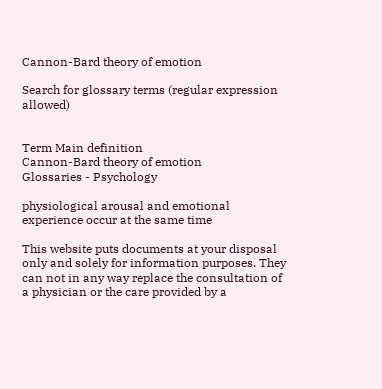Cannon-Bard theory of emotion

Search for glossary terms (regular expression allowed)


Term Main definition
Cannon-Bard theory of emotion
Glossaries - Psychology

physiological arousal and emotional experience occur at the same time

This website puts documents at your disposal only and solely for information purposes. They can not in any way replace the consultation of a physician or the care provided by a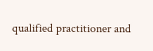qualified practitioner and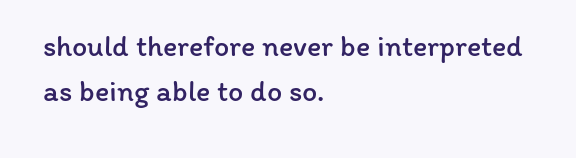should therefore never be interpreted as being able to do so.